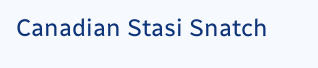Canadian Stasi Snatch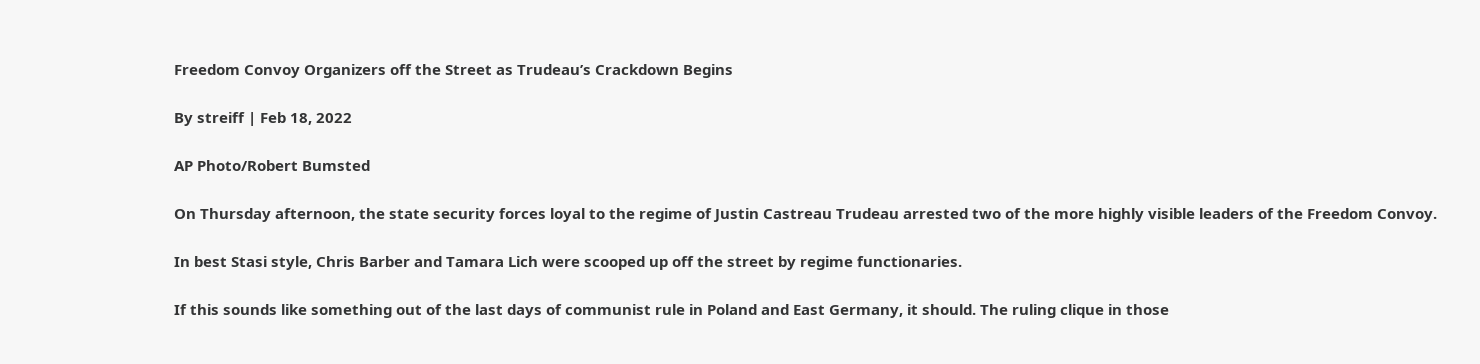Freedom Convoy Organizers off the Street as Trudeau’s Crackdown Begins

By streiff | Feb 18, 2022

AP Photo/Robert Bumsted

On Thursday afternoon, the state security forces loyal to the regime of Justin Castreau Trudeau arrested two of the more highly visible leaders of the Freedom Convoy.

In best Stasi style, Chris Barber and Tamara Lich were scooped up off the street by regime functionaries.

If this sounds like something out of the last days of communist rule in Poland and East Germany, it should. The ruling clique in those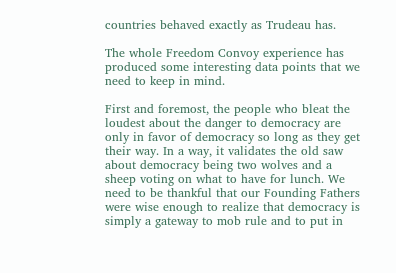countries behaved exactly as Trudeau has.

The whole Freedom Convoy experience has produced some interesting data points that we need to keep in mind.

First and foremost, the people who bleat the loudest about the danger to democracy are only in favor of democracy so long as they get their way. In a way, it validates the old saw about democracy being two wolves and a sheep voting on what to have for lunch. We need to be thankful that our Founding Fathers were wise enough to realize that democracy is simply a gateway to mob rule and to put in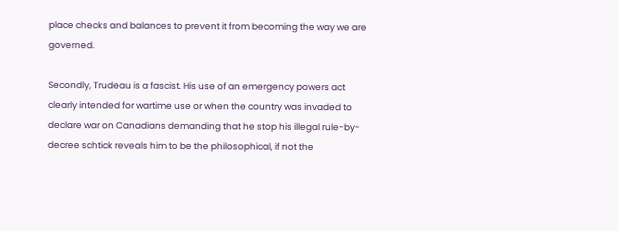place checks and balances to prevent it from becoming the way we are governed.

Secondly, Trudeau is a fascist. His use of an emergency powers act clearly intended for wartime use or when the country was invaded to declare war on Canadians demanding that he stop his illegal rule-by-decree schtick reveals him to be the philosophical, if not the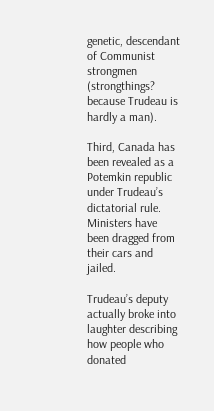genetic, descendant of Communist strongmen (strongthings? because Trudeau is hardly a man).

Third, Canada has been revealed as a Potemkin republic under Trudeau’s dictatorial rule. Ministers have been dragged from their cars and jailed.

Trudeau’s deputy actually broke into laughter describing how people who donated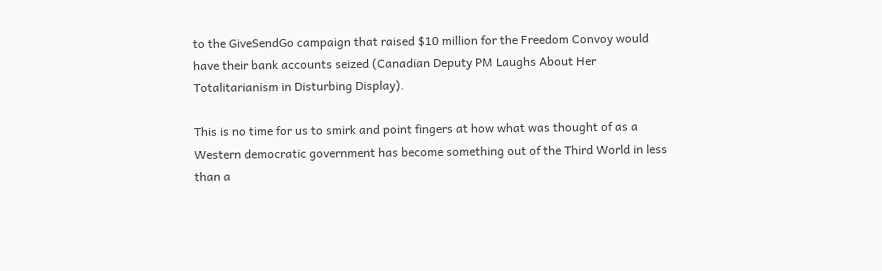to the GiveSendGo campaign that raised $10 million for the Freedom Convoy would have their bank accounts seized (Canadian Deputy PM Laughs About Her Totalitarianism in Disturbing Display).

This is no time for us to smirk and point fingers at how what was thought of as a Western democratic government has become something out of the Third World in less than a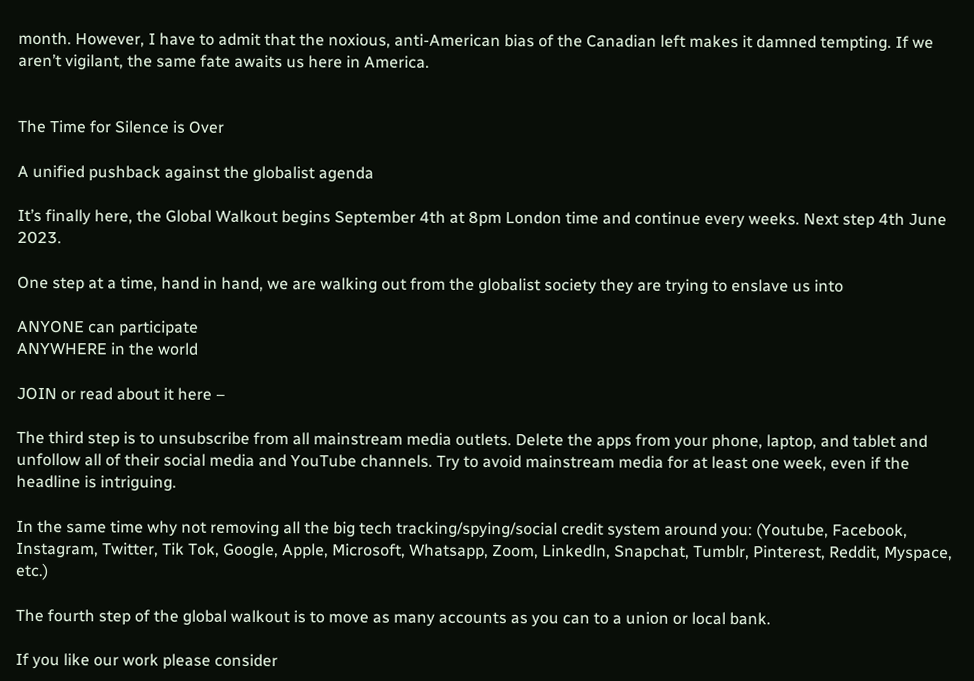month. However, I have to admit that the noxious, anti-American bias of the Canadian left makes it damned tempting. If we aren’t vigilant, the same fate awaits us here in America.


The Time for Silence is Over

A unified pushback against the globalist agenda

It’s finally here, the Global Walkout begins September 4th at 8pm London time and continue every weeks. Next step 4th June 2023.

One step at a time, hand in hand, we are walking out from the globalist society they are trying to enslave us into

ANYONE can participate
ANYWHERE in the world

JOIN or read about it here –

The third step is to unsubscribe from all mainstream media outlets. Delete the apps from your phone, laptop, and tablet and unfollow all of their social media and YouTube channels. Try to avoid mainstream media for at least one week, even if the headline is intriguing.

In the same time why not removing all the big tech tracking/spying/social credit system around you: (Youtube, Facebook, Instagram, Twitter, Tik Tok, Google, Apple, Microsoft, Whatsapp, Zoom, Linkedln, Snapchat, Tumblr, Pinterest, Reddit, Myspace, etc.)

The fourth step of the global walkout is to move as many accounts as you can to a union or local bank.

If you like our work please consider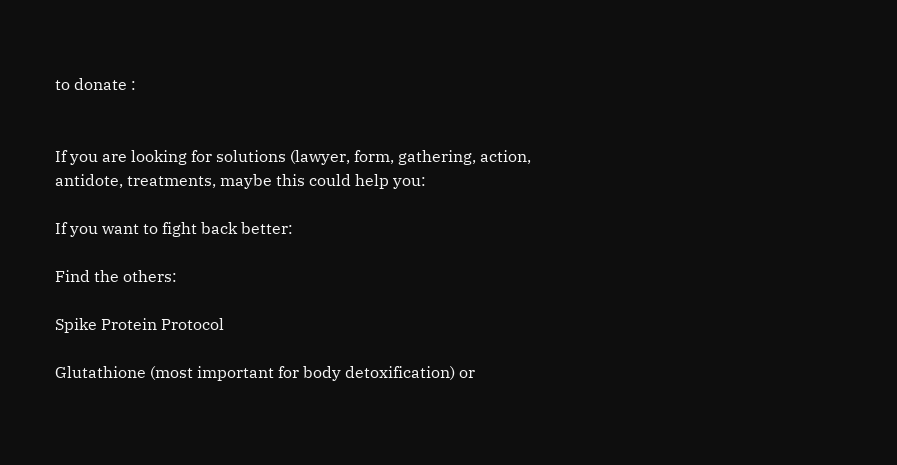to donate :


If you are looking for solutions (lawyer, form, gathering, action, antidote, treatments, maybe this could help you:

If you want to fight back better:

Find the others:

Spike Protein Protocol

Glutathione (most important for body detoxification) or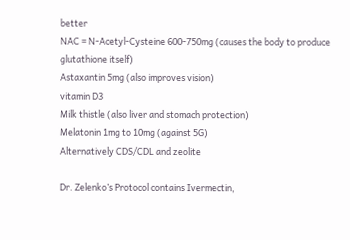better
NAC = N-Acetyl-Cysteine 600-750mg (causes the body to produce glutathione itself)
Astaxantin 5mg (also improves vision)
vitamin D3
Milk thistle (also liver and stomach protection)
Melatonin 1mg to 10mg (against 5G)
Alternatively CDS/CDL and zeolite

Dr. Zelenko’s Protocol contains Ivermectin,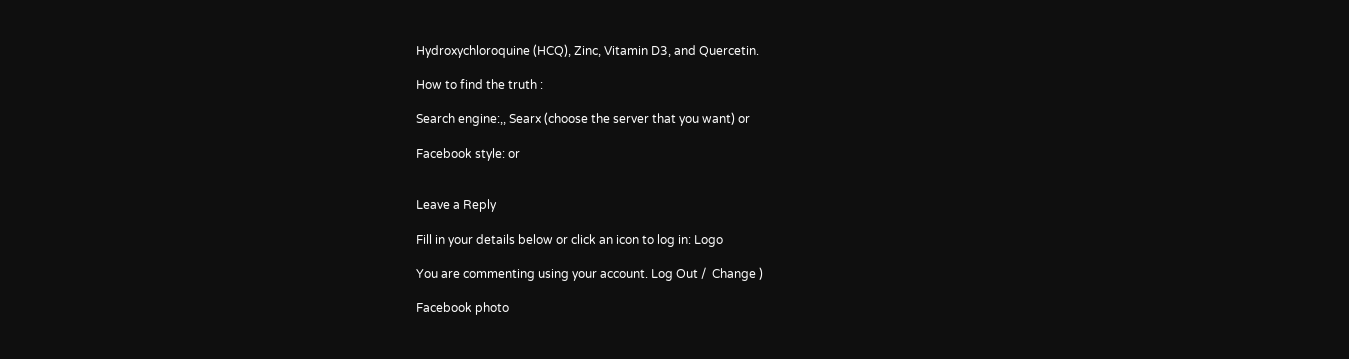Hydroxychloroquine (HCQ), Zinc, Vitamin D3, and Quercetin.

How to find the truth :

Search engine:,, Searx (choose the server that you want) or

Facebook style: or


Leave a Reply

Fill in your details below or click an icon to log in: Logo

You are commenting using your account. Log Out /  Change )

Facebook photo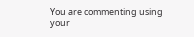You are commenting using your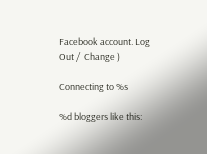Facebook account. Log Out /  Change )

Connecting to %s

%d bloggers like this: